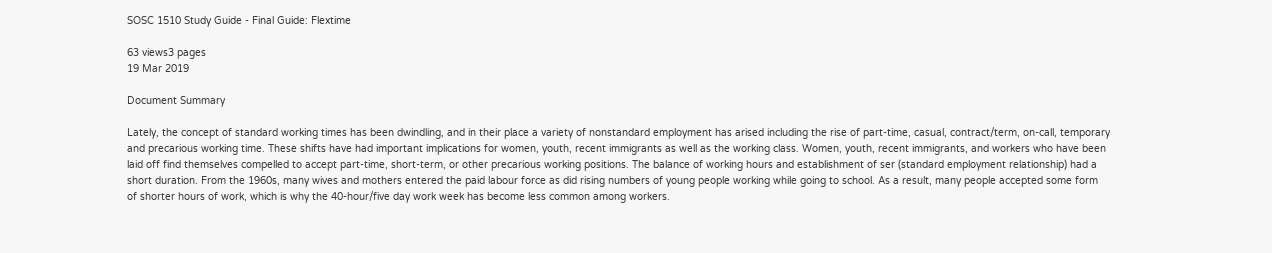SOSC 1510 Study Guide - Final Guide: Flextime

63 views3 pages
19 Mar 2019

Document Summary

Lately, the concept of standard working times has been dwindling, and in their place a variety of nonstandard employment has arised including the rise of part-time, casual, contract/term, on-call, temporary and precarious working time. These shifts have had important implications for women, youth, recent immigrants as well as the working class. Women, youth, recent immigrants, and workers who have been laid off find themselves compelled to accept part-time, short-term, or other precarious working positions. The balance of working hours and establishment of ser (standard employment relationship) had a short duration. From the 1960s, many wives and mothers entered the paid labour force as did rising numbers of young people working while going to school. As a result, many people accepted some form of shorter hours of work, which is why the 40-hour/five day work week has become less common among workers.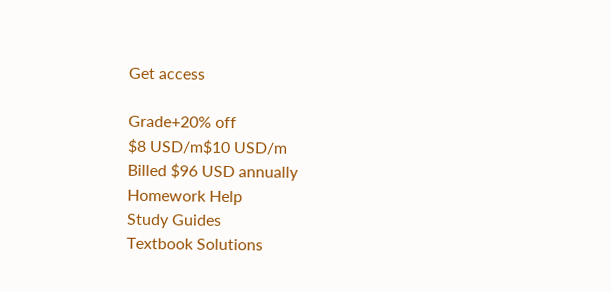Get access

Grade+20% off
$8 USD/m$10 USD/m
Billed $96 USD annually
Homework Help
Study Guides
Textbook Solutions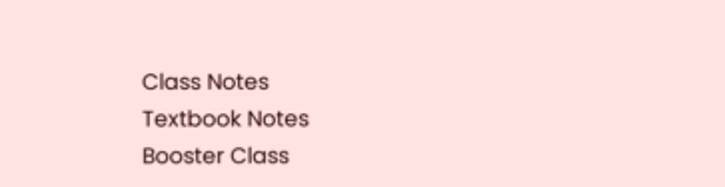Class Notes
Textbook Notes
Booster Class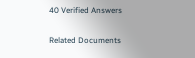40 Verified Answers

Related Documents